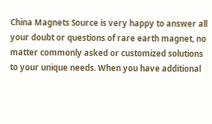China Magnets Source is very happy to answer all your doubt or questions of rare earth magnet, no matter commonly asked or customized solutions to your unique needs. When you have additional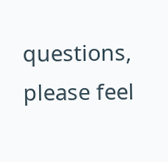questions, please feel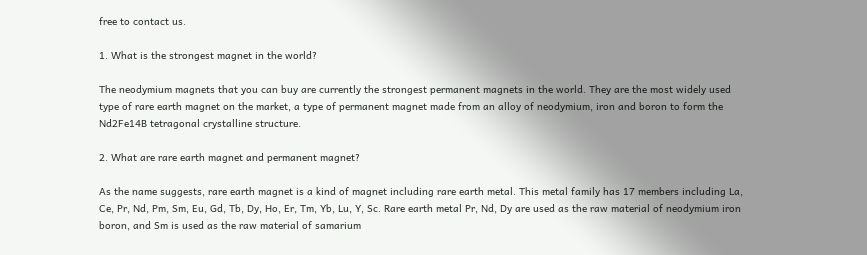free to contact us.

1. What is the strongest magnet in the world?

The neodymium magnets that you can buy are currently the strongest permanent magnets in the world. They are the most widely used type of rare earth magnet on the market, a type of permanent magnet made from an alloy of neodymium, iron and boron to form the Nd2Fe14B tetragonal crystalline structure.

2. What are rare earth magnet and permanent magnet?

As the name suggests, rare earth magnet is a kind of magnet including rare earth metal. This metal family has 17 members including La, Ce, Pr, Nd, Pm, Sm, Eu, Gd, Tb, Dy, Ho, Er, Tm, Yb, Lu, Y, Sc. Rare earth metal Pr, Nd, Dy are used as the raw material of neodymium iron boron, and Sm is used as the raw material of samarium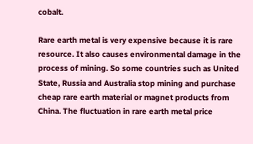cobalt.

Rare earth metal is very expensive because it is rare resource. It also causes environmental damage in the process of mining. So some countries such as United State, Russia and Australia stop mining and purchase cheap rare earth material or magnet products from China. The fluctuation in rare earth metal price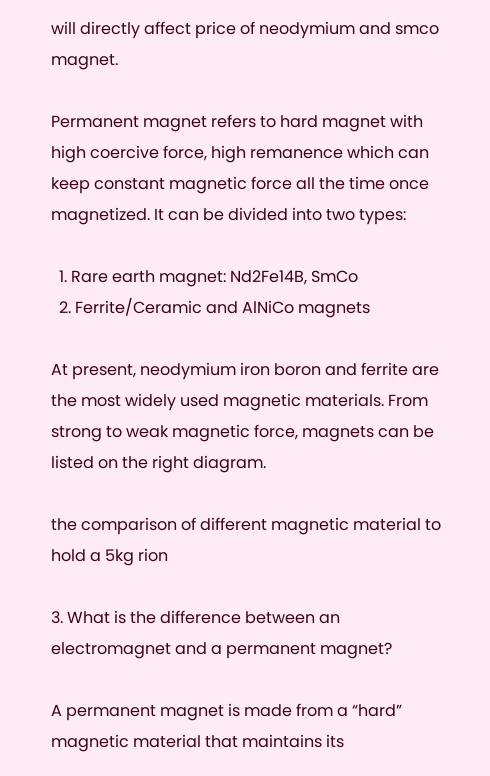will directly affect price of neodymium and smco magnet.

Permanent magnet refers to hard magnet with high coercive force, high remanence which can keep constant magnetic force all the time once magnetized. It can be divided into two types:

  1. Rare earth magnet: Nd2Fe14B, SmCo
  2. Ferrite/Ceramic and AlNiCo magnets

At present, neodymium iron boron and ferrite are the most widely used magnetic materials. From strong to weak magnetic force, magnets can be listed on the right diagram.

the comparison of different magnetic material to hold a 5kg rion

3. What is the difference between an electromagnet and a permanent magnet?

A permanent magnet is made from a “hard” magnetic material that maintains its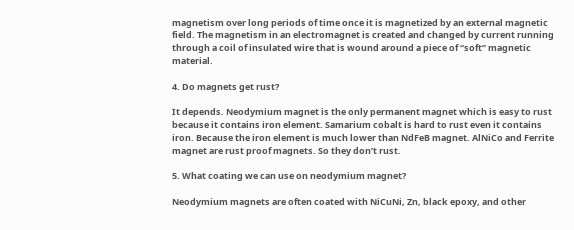magnetism over long periods of time once it is magnetized by an external magnetic field. The magnetism in an electromagnet is created and changed by current running through a coil of insulated wire that is wound around a piece of “soft” magnetic material.

4. Do magnets get rust?

It depends. Neodymium magnet is the only permanent magnet which is easy to rust because it contains iron element. Samarium cobalt is hard to rust even it contains iron. Because the iron element is much lower than NdFeB magnet. AlNiCo and Ferrite magnet are rust proof magnets. So they don’t rust.

5. What coating we can use on neodymium magnet?

Neodymium magnets are often coated with NiCuNi, Zn, black epoxy, and other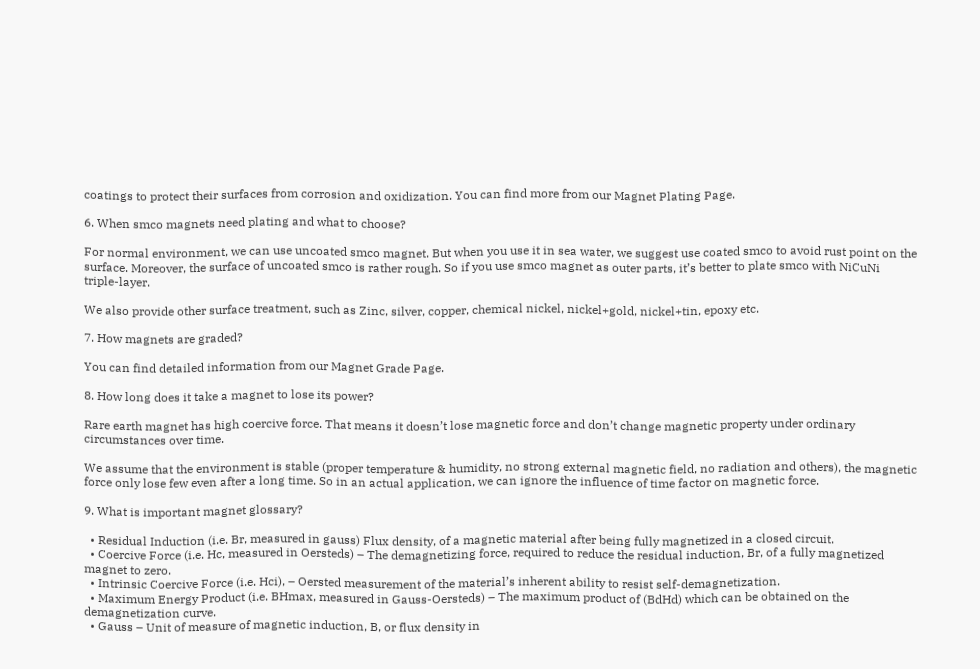coatings to protect their surfaces from corrosion and oxidization. You can find more from our Magnet Plating Page.

6. When smco magnets need plating and what to choose?

For normal environment, we can use uncoated smco magnet. But when you use it in sea water, we suggest use coated smco to avoid rust point on the surface. Moreover, the surface of uncoated smco is rather rough. So if you use smco magnet as outer parts, it’s better to plate smco with NiCuNi triple-layer.

We also provide other surface treatment, such as Zinc, silver, copper, chemical nickel, nickel+gold, nickel+tin, epoxy etc.

7. How magnets are graded?

You can find detailed information from our Magnet Grade Page.

8. How long does it take a magnet to lose its power?

Rare earth magnet has high coercive force. That means it doesn’t lose magnetic force and don’t change magnetic property under ordinary circumstances over time.

We assume that the environment is stable (proper temperature & humidity, no strong external magnetic field, no radiation and others), the magnetic force only lose few even after a long time. So in an actual application, we can ignore the influence of time factor on magnetic force.

9. What is important magnet glossary?

  • Residual Induction (i.e. Br, measured in gauss) Flux density, of a magnetic material after being fully magnetized in a closed circuit.
  • Coercive Force (i.e. Hc, measured in Oersteds) – The demagnetizing force, required to reduce the residual induction, Br, of a fully magnetized magnet to zero.
  • Intrinsic Coercive Force (i.e. Hci), – Oersted measurement of the material’s inherent ability to resist self-demagnetization.
  • Maximum Energy Product (i.e. BHmax, measured in Gauss-Oersteds) – The maximum product of (BdHd) which can be obtained on the demagnetization curve.
  • Gauss – Unit of measure of magnetic induction, B, or flux density in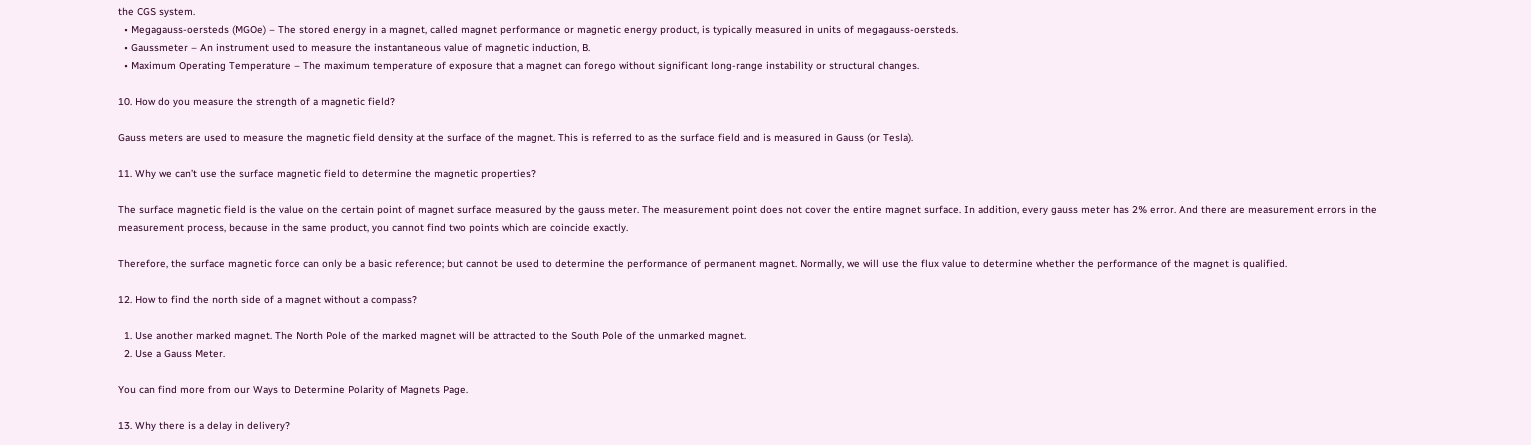the CGS system.
  • Megagauss-oersteds (MGOe) – The stored energy in a magnet, called magnet performance or magnetic energy product, is typically measured in units of megagauss-oersteds.
  • Gaussmeter – An instrument used to measure the instantaneous value of magnetic induction, B.
  • Maximum Operating Temperature – The maximum temperature of exposure that a magnet can forego without significant long-range instability or structural changes.

10. How do you measure the strength of a magnetic field?

Gauss meters are used to measure the magnetic field density at the surface of the magnet. This is referred to as the surface field and is measured in Gauss (or Tesla).

11. Why we can’t use the surface magnetic field to determine the magnetic properties?

The surface magnetic field is the value on the certain point of magnet surface measured by the gauss meter. The measurement point does not cover the entire magnet surface. In addition, every gauss meter has 2% error. And there are measurement errors in the measurement process, because in the same product, you cannot find two points which are coincide exactly.

Therefore, the surface magnetic force can only be a basic reference; but cannot be used to determine the performance of permanent magnet. Normally, we will use the flux value to determine whether the performance of the magnet is qualified.

12. How to find the north side of a magnet without a compass?

  1. Use another marked magnet. The North Pole of the marked magnet will be attracted to the South Pole of the unmarked magnet.
  2. Use a Gauss Meter.

You can find more from our Ways to Determine Polarity of Magnets Page.

13. Why there is a delay in delivery?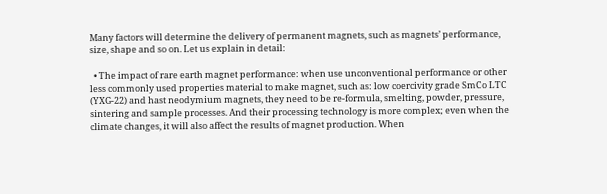Many factors will determine the delivery of permanent magnets, such as magnets’ performance, size, shape and so on. Let us explain in detail:

  • The impact of rare earth magnet performance: when use unconventional performance or other less commonly used properties material to make magnet, such as: low coercivity grade SmCo LTC (YXG-22) and hast neodymium magnets, they need to be re-formula, smelting, powder, pressure, sintering and sample processes. And their processing technology is more complex; even when the climate changes, it will also affect the results of magnet production. When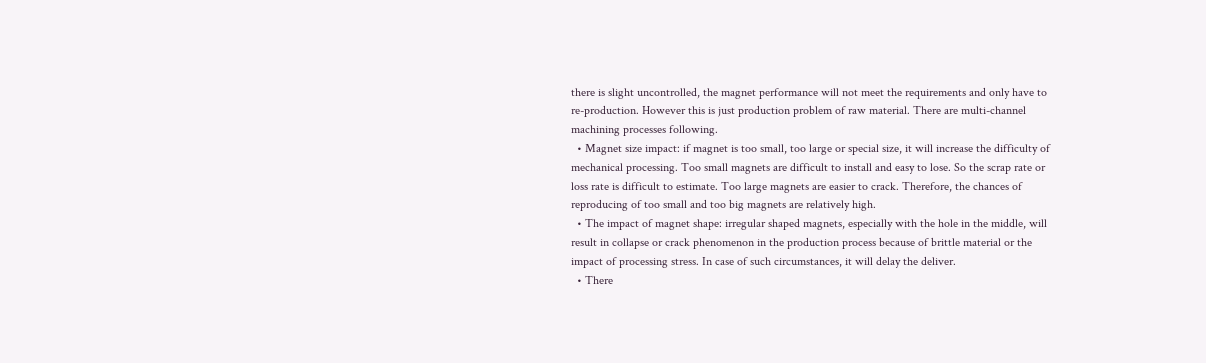there is slight uncontrolled, the magnet performance will not meet the requirements and only have to re-production. However this is just production problem of raw material. There are multi-channel machining processes following.
  • Magnet size impact: if magnet is too small, too large or special size, it will increase the difficulty of mechanical processing. Too small magnets are difficult to install and easy to lose. So the scrap rate or loss rate is difficult to estimate. Too large magnets are easier to crack. Therefore, the chances of reproducing of too small and too big magnets are relatively high.
  • The impact of magnet shape: irregular shaped magnets, especially with the hole in the middle, will result in collapse or crack phenomenon in the production process because of brittle material or the impact of processing stress. In case of such circumstances, it will delay the deliver.
  • There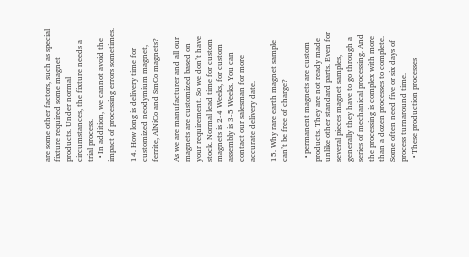are some other factors, such as special fixture required some magnet products. Under normal circumstances, the fixture needs a trial process.
  • In addition, we cannot avoid the impact of processing errors sometimes.

14. How long is delivery time for customized neodymium magnet, ferrite, AlNiCo and SmCo magnets?

As we are manufacturer and all our magnets are customized based on your requirement. So we don’t have stock. Normal lead time for custom magnets is 2-4 Weeks, for custom assembly is 3-5 Weeks. You can contact our salesman for more accurate delivery date.

15. Why rare earth magnet sample can’t be free of charge?

  • permanent magnets are custom products. They are not ready made unlike other standard parts. Even for several pieces magnet samples, generally they have to go through a series of mechanical processing. And the processing is complex with more than a dozen processes to complete. Some often need five or six days of process turnaround time.
  • These production processes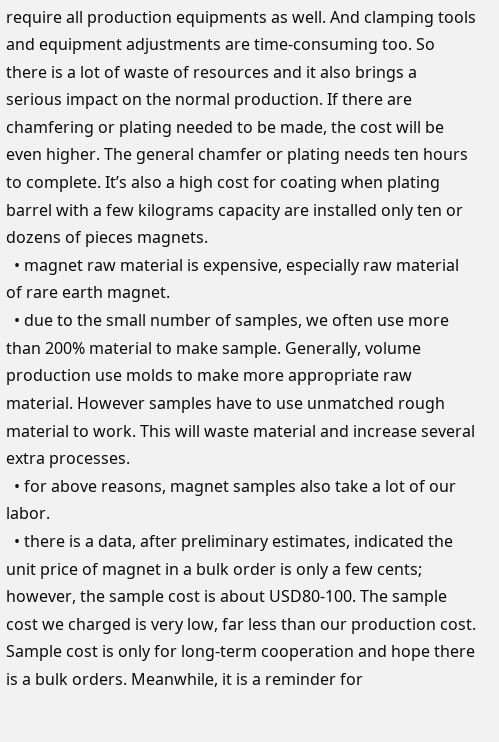require all production equipments as well. And clamping tools and equipment adjustments are time-consuming too. So there is a lot of waste of resources and it also brings a serious impact on the normal production. If there are chamfering or plating needed to be made, the cost will be even higher. The general chamfer or plating needs ten hours to complete. It’s also a high cost for coating when plating barrel with a few kilograms capacity are installed only ten or dozens of pieces magnets.
  • magnet raw material is expensive, especially raw material of rare earth magnet.
  • due to the small number of samples, we often use more than 200% material to make sample. Generally, volume production use molds to make more appropriate raw material. However samples have to use unmatched rough material to work. This will waste material and increase several extra processes.
  • for above reasons, magnet samples also take a lot of our labor.
  • there is a data, after preliminary estimates, indicated the unit price of magnet in a bulk order is only a few cents; however, the sample cost is about USD80-100. The sample cost we charged is very low, far less than our production cost. Sample cost is only for long-term cooperation and hope there is a bulk orders. Meanwhile, it is a reminder for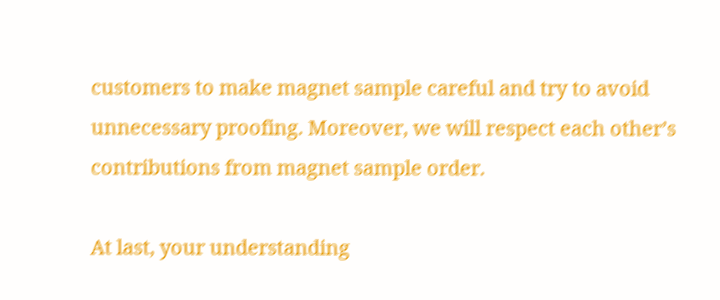customers to make magnet sample careful and try to avoid unnecessary proofing. Moreover, we will respect each other’s contributions from magnet sample order.

At last, your understanding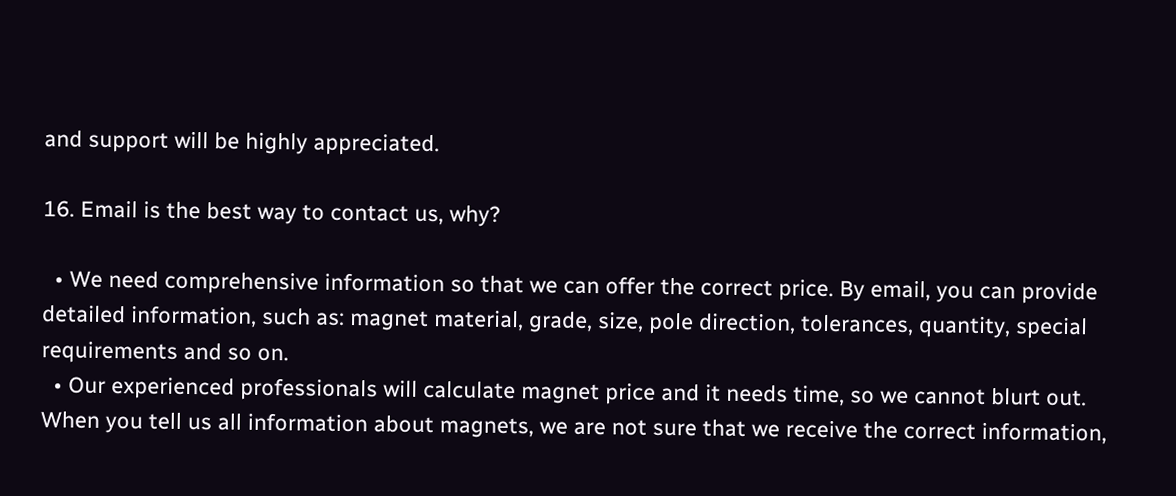and support will be highly appreciated.

16. Email is the best way to contact us, why?

  • We need comprehensive information so that we can offer the correct price. By email, you can provide detailed information, such as: magnet material, grade, size, pole direction, tolerances, quantity, special requirements and so on.
  • Our experienced professionals will calculate magnet price and it needs time, so we cannot blurt out. When you tell us all information about magnets, we are not sure that we receive the correct information,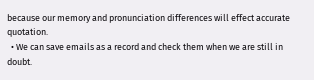because our memory and pronunciation differences will effect accurate quotation.
  • We can save emails as a record and check them when we are still in doubt.